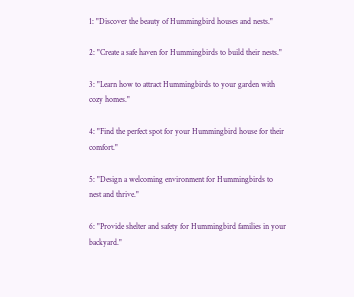1: "Discover the beauty of Hummingbird houses and nests."

2: "Create a safe haven for Hummingbirds to build their nests."

3: "Learn how to attract Hummingbirds to your garden with cozy homes."

4: "Find the perfect spot for your Hummingbird house for their comfort."

5: "Design a welcoming environment for Hummingbirds to nest and thrive."

6: "Provide shelter and safety for Hummingbird families in your backyard."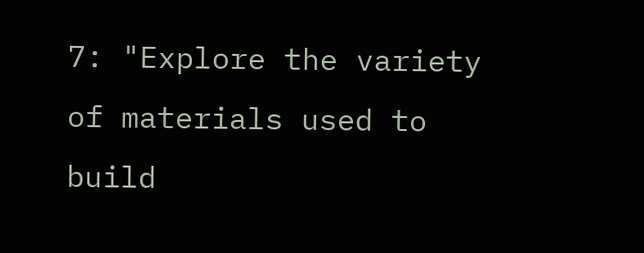7: "Explore the variety of materials used to build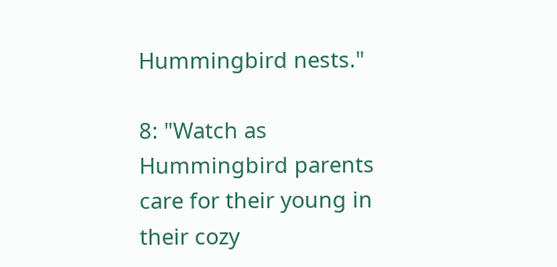Hummingbird nests."

8: "Watch as Hummingbird parents care for their young in their cozy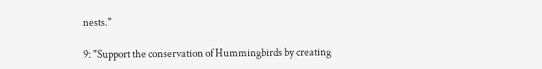nests."

9: "Support the conservation of Hummingbirds by creating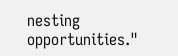nesting opportunities."